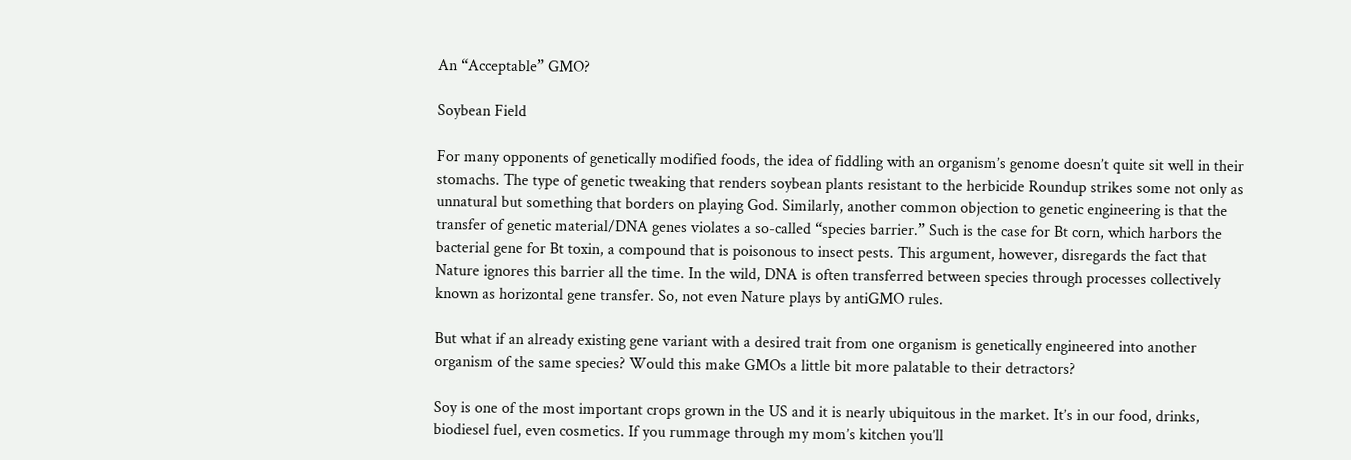An “Acceptable” GMO?

Soybean Field

For many opponents of genetically modified foods, the idea of fiddling with an organism’s genome doesn’t quite sit well in their stomachs. The type of genetic tweaking that renders soybean plants resistant to the herbicide Roundup strikes some not only as unnatural but something that borders on playing God. Similarly, another common objection to genetic engineering is that the transfer of genetic material/DNA genes violates a so-called “species barrier.” Such is the case for Bt corn, which harbors the bacterial gene for Bt toxin, a compound that is poisonous to insect pests. This argument, however, disregards the fact that Nature ignores this barrier all the time. In the wild, DNA is often transferred between species through processes collectively known as horizontal gene transfer. So, not even Nature plays by antiGMO rules.

But what if an already existing gene variant with a desired trait from one organism is genetically engineered into another organism of the same species? Would this make GMOs a little bit more palatable to their detractors?

Soy is one of the most important crops grown in the US and it is nearly ubiquitous in the market. It’s in our food, drinks, biodiesel fuel, even cosmetics. If you rummage through my mom’s kitchen you’ll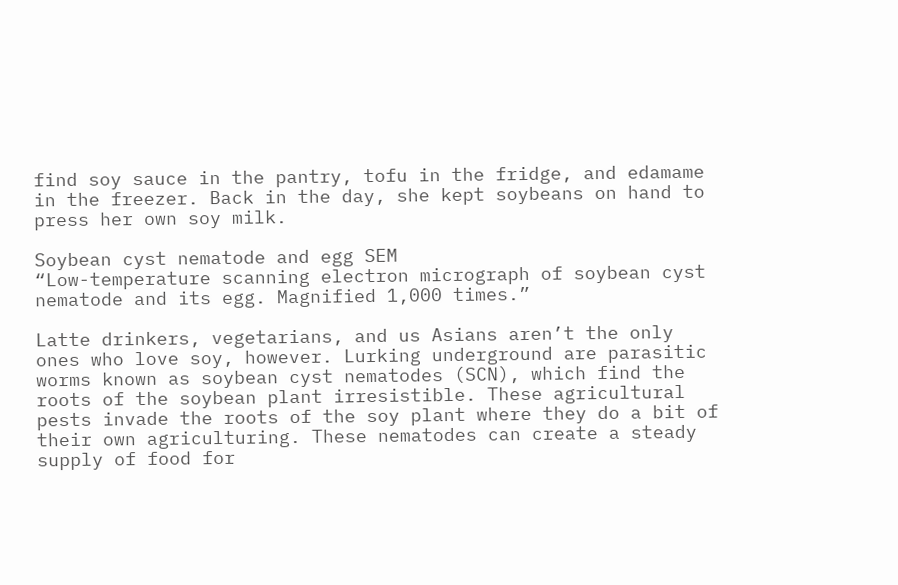find soy sauce in the pantry, tofu in the fridge, and edamame in the freezer. Back in the day, she kept soybeans on hand to press her own soy milk.

Soybean cyst nematode and egg SEM
“Low-temperature scanning electron micrograph of soybean cyst nematode and its egg. Magnified 1,000 times.”

Latte drinkers, vegetarians, and us Asians aren’t the only ones who love soy, however. Lurking underground are parasitic worms known as soybean cyst nematodes (SCN), which find the roots of the soybean plant irresistible. These agricultural pests invade the roots of the soy plant where they do a bit of their own agriculturing. These nematodes can create a steady supply of food for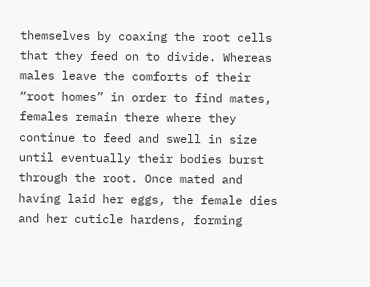themselves by coaxing the root cells that they feed on to divide. Whereas males leave the comforts of their “root homes” in order to find mates, females remain there where they continue to feed and swell in size until eventually their bodies burst through the root. Once mated and having laid her eggs, the female dies and her cuticle hardens, forming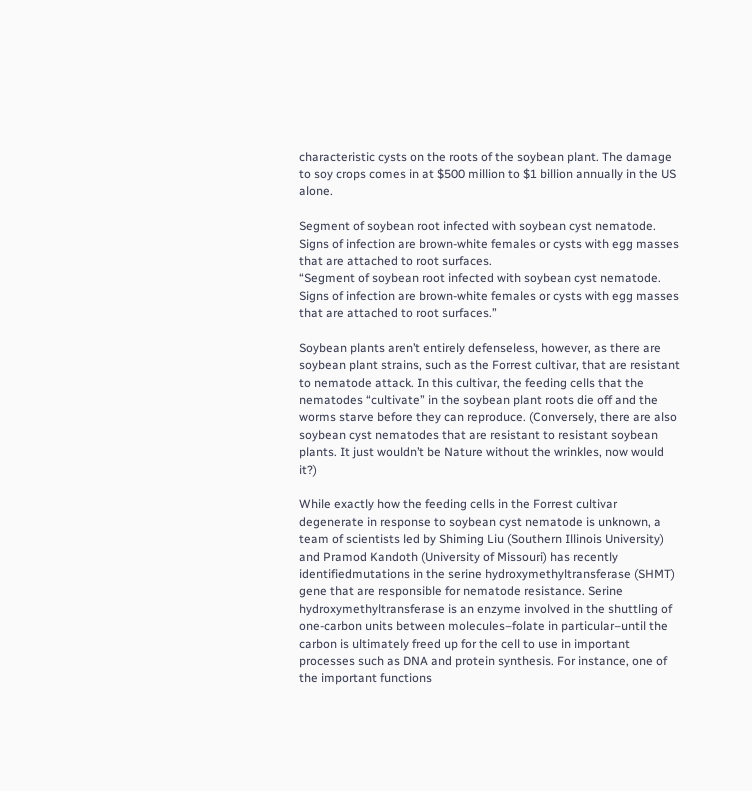characteristic cysts on the roots of the soybean plant. The damage to soy crops comes in at $500 million to $1 billion annually in the US alone.

Segment of soybean root infected with soybean cyst nematode. Signs of infection are brown-white females or cysts with egg masses that are attached to root surfaces.
“Segment of soybean root infected with soybean cyst nematode. Signs of infection are brown-white females or cysts with egg masses that are attached to root surfaces.”

Soybean plants aren’t entirely defenseless, however, as there are soybean plant strains, such as the Forrest cultivar, that are resistant to nematode attack. In this cultivar, the feeding cells that the nematodes “cultivate” in the soybean plant roots die off and the worms starve before they can reproduce. (Conversely, there are also soybean cyst nematodes that are resistant to resistant soybean plants. It just wouldn’t be Nature without the wrinkles, now would it?)

While exactly how the feeding cells in the Forrest cultivar degenerate in response to soybean cyst nematode is unknown, a team of scientists led by Shiming Liu (Southern Illinois University) and Pramod Kandoth (University of Missouri) has recently identifiedmutations in the serine hydroxymethyltransferase (SHMT) gene that are responsible for nematode resistance. Serine hydroxymethyltransferase is an enzyme involved in the shuttling of one-carbon units between molecules–folate in particular–until the carbon is ultimately freed up for the cell to use in important processes such as DNA and protein synthesis. For instance, one of the important functions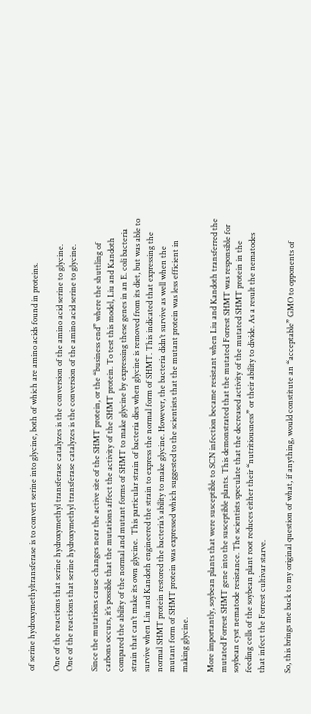of serine hydroxymethyltransferase is to convert serine into glycine, both of which are amino acids found in proteins.

One of the reactions that serine hydroxymethyl transferase catalyzes is the conversion of the amino acid serine to glycine.
One of the reactions that serine hydroxymethyl transferase catalyzes is the conversion of the amino acid serine to glycine.

Since the mutations cause changes near the active site of the SHMT protein, or the “business end” where the shuttling of carbons occurs, it’s possible that the mutations affect the activity of the SHMT protein. To test this model, Liu and Kandoth compared the ability of the normal and mutant forms of SHMT to make glycine by expressing these genes in an E. coli bacteria strain that can’t make its own glycine.  This particular strain of bacteria dies when glycine is removed from its diet, but was able to survive when Liu and Kandoth engineered the strain to express the normal form of SHMT. This indicated that expressing the normal SHMT protein restored the bacteria’s ability to make glycine. However, the bacteria didn’t survive as well when the mutant form of SHMT protein was expressed which suggested to the scientists that the mutant protein was less efficient in making glycine.

More importantly, soybean plants that were susceptible to SCN infection became resistant when Liu and Kandoth transferred the mutated Forrest SHMT gene into the susceptible plants. This demonstrated that the mutated Forrest SHMT was responsible for soybean cyst nematode resistance. The scientists speculate that the decreased activity of the mutated SHMT protein in the feeding cells of the soybean plant root reduces either their “nutritiousness” or their ability to divide. As a result the nematodes that infect the Forrest cultivar starve.

So, this brings me back to my original question of what, if anything, would constitute an “acceptable” GMO to opponents of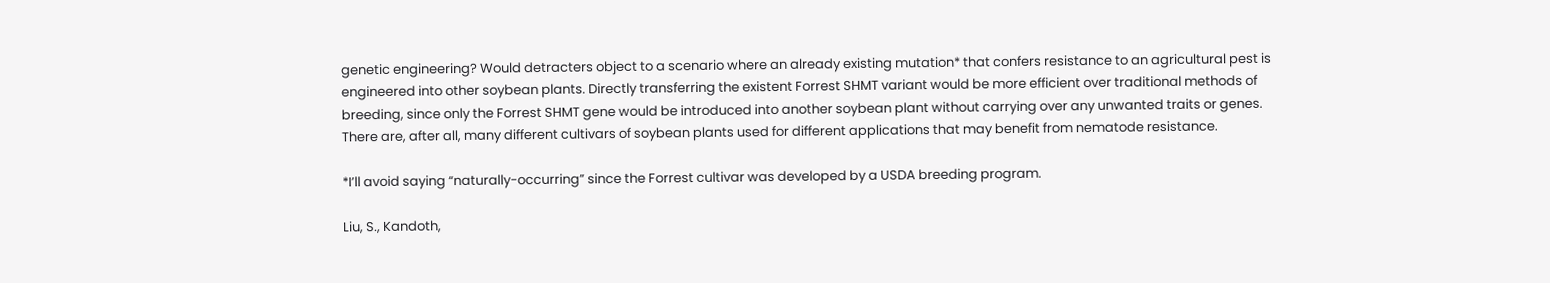genetic engineering? Would detracters object to a scenario where an already existing mutation* that confers resistance to an agricultural pest is engineered into other soybean plants. Directly transferring the existent Forrest SHMT variant would be more efficient over traditional methods of breeding, since only the Forrest SHMT gene would be introduced into another soybean plant without carrying over any unwanted traits or genes. There are, after all, many different cultivars of soybean plants used for different applications that may benefit from nematode resistance.

*I’ll avoid saying “naturally-occurring” since the Forrest cultivar was developed by a USDA breeding program.

Liu, S., Kandoth,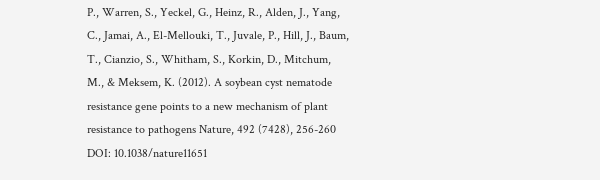P., Warren, S., Yeckel, G., Heinz, R., Alden, J., Yang, C., Jamai, A., El-Mellouki, T., Juvale, P., Hill, J., Baum, T., Cianzio, S., Whitham, S., Korkin, D., Mitchum, M., & Meksem, K. (2012). A soybean cyst nematode resistance gene points to a new mechanism of plant resistance to pathogens Nature, 492 (7428), 256-260 DOI: 10.1038/nature11651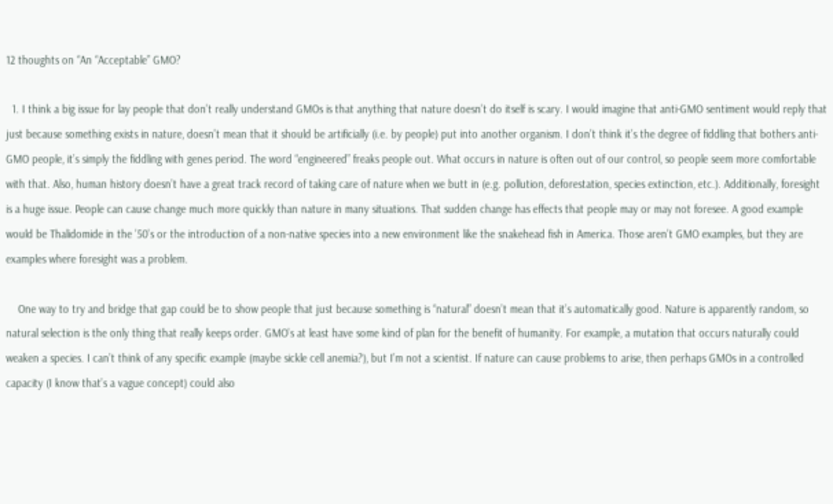12 thoughts on “An “Acceptable” GMO?

  1. I think a big issue for lay people that don’t really understand GMOs is that anything that nature doesn’t do itself is scary. I would imagine that anti-GMO sentiment would reply that just because something exists in nature, doesn’t mean that it should be artificially (i.e. by people) put into another organism. I don’t think it’s the degree of fiddling that bothers anti-GMO people, it’s simply the fiddling with genes period. The word “engineered” freaks people out. What occurs in nature is often out of our control, so people seem more comfortable with that. Also, human history doesn’t have a great track record of taking care of nature when we butt in (e.g. pollution, deforestation, species extinction, etc.). Additionally, foresight is a huge issue. People can cause change much more quickly than nature in many situations. That sudden change has effects that people may or may not foresee. A good example would be Thalidomide in the ’50’s or the introduction of a non-native species into a new environment like the snakehead fish in America. Those aren’t GMO examples, but they are examples where foresight was a problem.

    One way to try and bridge that gap could be to show people that just because something is “natural” doesn’t mean that it’s automatically good. Nature is apparently random, so natural selection is the only thing that really keeps order. GMO’s at least have some kind of plan for the benefit of humanity. For example, a mutation that occurs naturally could weaken a species. I can’t think of any specific example (maybe sickle cell anemia?), but I’m not a scientist. If nature can cause problems to arise, then perhaps GMOs in a controlled capacity (I know that’s a vague concept) could also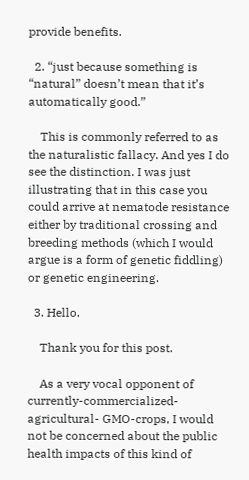provide benefits.

  2. “just because something is “natural” doesn’t mean that it’s automatically good.”

    This is commonly referred to as the naturalistic fallacy. And yes I do see the distinction. I was just illustrating that in this case you could arrive at nematode resistance either by traditional crossing and breeding methods (which I would argue is a form of genetic fiddling) or genetic engineering.

  3. Hello.

    Thank you for this post.

    As a very vocal opponent of currently-commercialized-agricultural- GMO-crops, I would not be concerned about the public health impacts of this kind of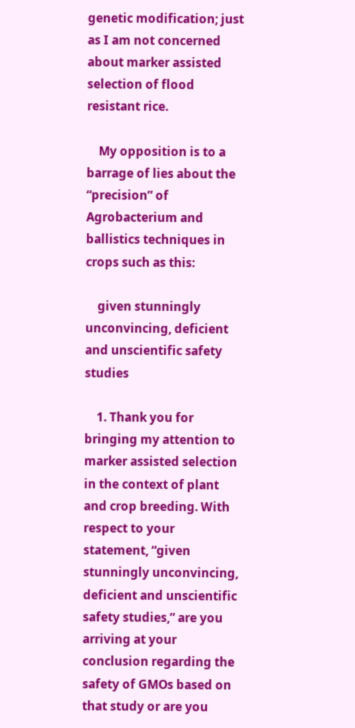genetic modification; just as I am not concerned about marker assisted selection of flood resistant rice.

    My opposition is to a barrage of lies about the “precision” of Agrobacterium and ballistics techniques in crops such as this:

    given stunningly unconvincing, deficient and unscientific safety studies

    1. Thank you for bringing my attention to marker assisted selection in the context of plant and crop breeding. With respect to your statement, “given stunningly unconvincing, deficient and unscientific safety studies,” are you arriving at your conclusion regarding the safety of GMOs based on that study or are you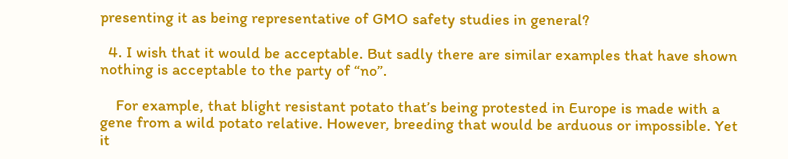presenting it as being representative of GMO safety studies in general?

  4. I wish that it would be acceptable. But sadly there are similar examples that have shown nothing is acceptable to the party of “no”.

    For example, that blight resistant potato that’s being protested in Europe is made with a gene from a wild potato relative. However, breeding that would be arduous or impossible. Yet it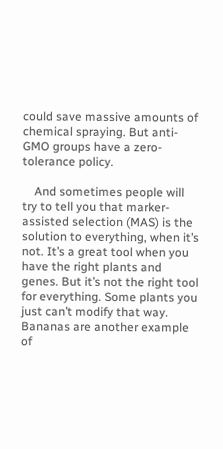could save massive amounts of chemical spraying. But anti-GMO groups have a zero-tolerance policy.

    And sometimes people will try to tell you that marker-assisted selection (MAS) is the solution to everything, when it’s not. It’s a great tool when you have the right plants and genes. But it’s not the right tool for everything. Some plants you just can’t modify that way. Bananas are another example of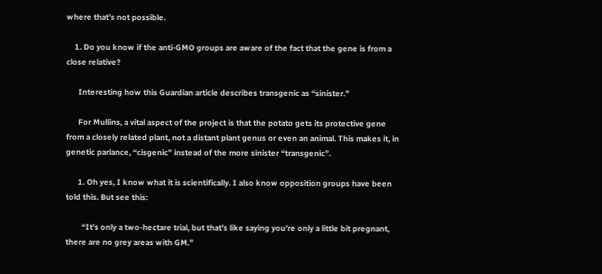where that’s not possible.

    1. Do you know if the anti-GMO groups are aware of the fact that the gene is from a close relative?

      Interesting how this Guardian article describes transgenic as “sinister.”

      For Mullins, a vital aspect of the project is that the potato gets its protective gene from a closely related plant, not a distant plant genus or even an animal. This makes it, in genetic parlance, “cisgenic” instead of the more sinister “transgenic”.

      1. Oh yes, I know what it is scientifically. I also know opposition groups have been told this. But see this:

        “It’s only a two-hectare trial, but that’s like saying you’re only a little bit pregnant, there are no grey areas with GM.”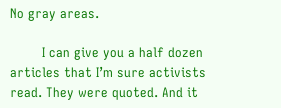No gray areas.

        I can give you a half dozen articles that I’m sure activists read. They were quoted. And it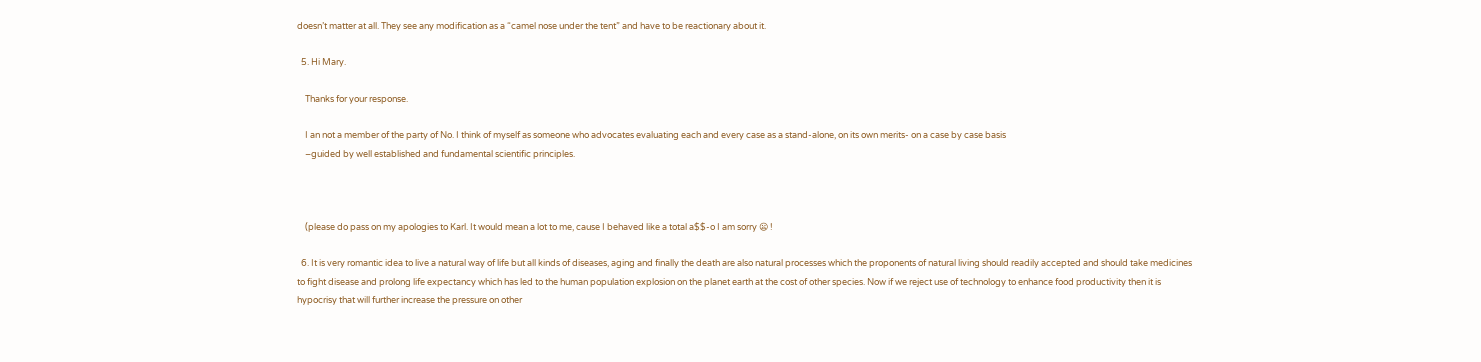doesn’t matter at all. They see any modification as a “camel nose under the tent” and have to be reactionary about it.

  5. Hi Mary.

    Thanks for your response.

    I an not a member of the party of No. I think of myself as someone who advocates evaluating each and every case as a stand-alone, on its own merits- on a case by case basis
    –guided by well established and fundamental scientific principles.



    (please do pass on my apologies to Karl. It would mean a lot to me, cause I behaved like a total a$$-o I am sorry 😦 !

  6. It is very romantic idea to live a natural way of life but all kinds of diseases, aging and finally the death are also natural processes which the proponents of natural living should readily accepted and should take medicines to fight disease and prolong life expectancy which has led to the human population explosion on the planet earth at the cost of other species. Now if we reject use of technology to enhance food productivity then it is hypocrisy that will further increase the pressure on other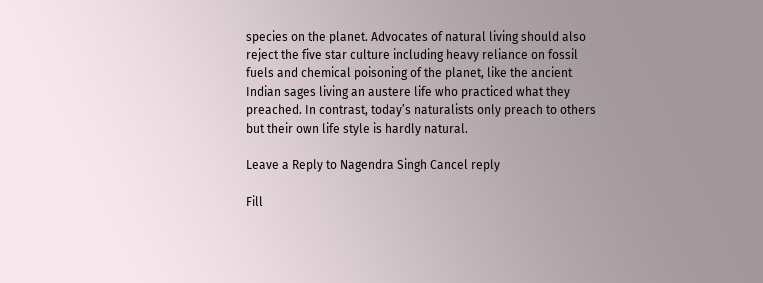species on the planet. Advocates of natural living should also reject the five star culture including heavy reliance on fossil fuels and chemical poisoning of the planet, like the ancient Indian sages living an austere life who practiced what they preached. In contrast, today’s naturalists only preach to others but their own life style is hardly natural.

Leave a Reply to Nagendra Singh Cancel reply

Fill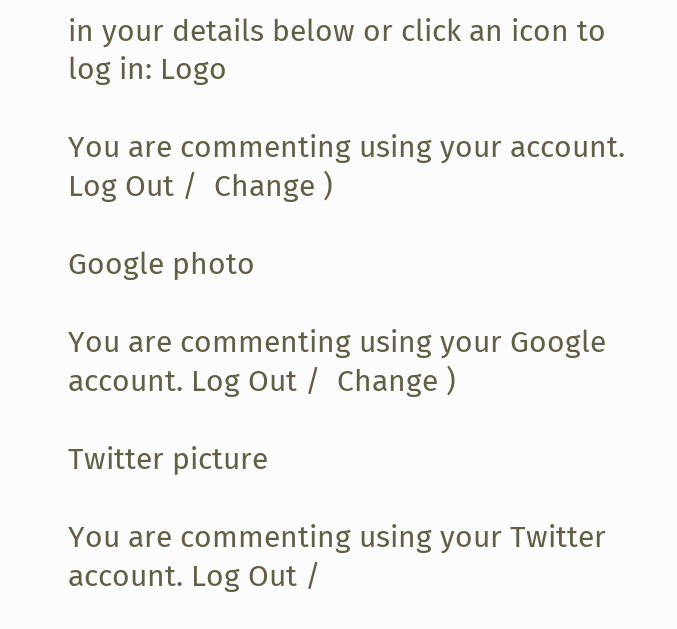in your details below or click an icon to log in: Logo

You are commenting using your account. Log Out /  Change )

Google photo

You are commenting using your Google account. Log Out /  Change )

Twitter picture

You are commenting using your Twitter account. Log Out /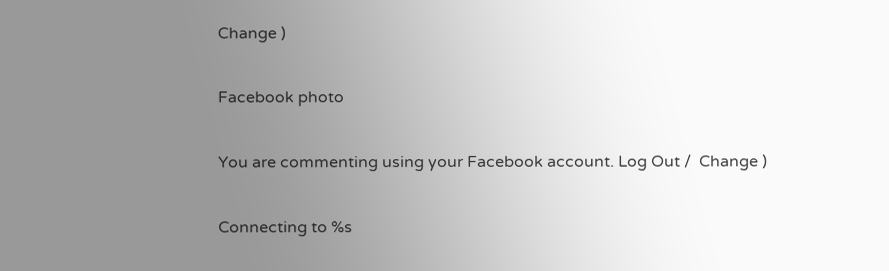Change )

Facebook photo

You are commenting using your Facebook account. Log Out /  Change )

Connecting to %s